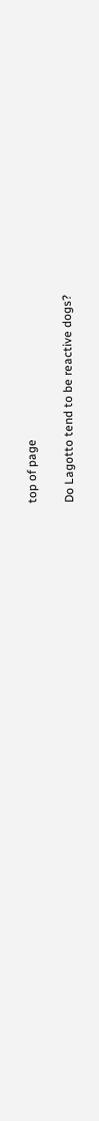top of page

Do Lagotto tend to be reactive dogs?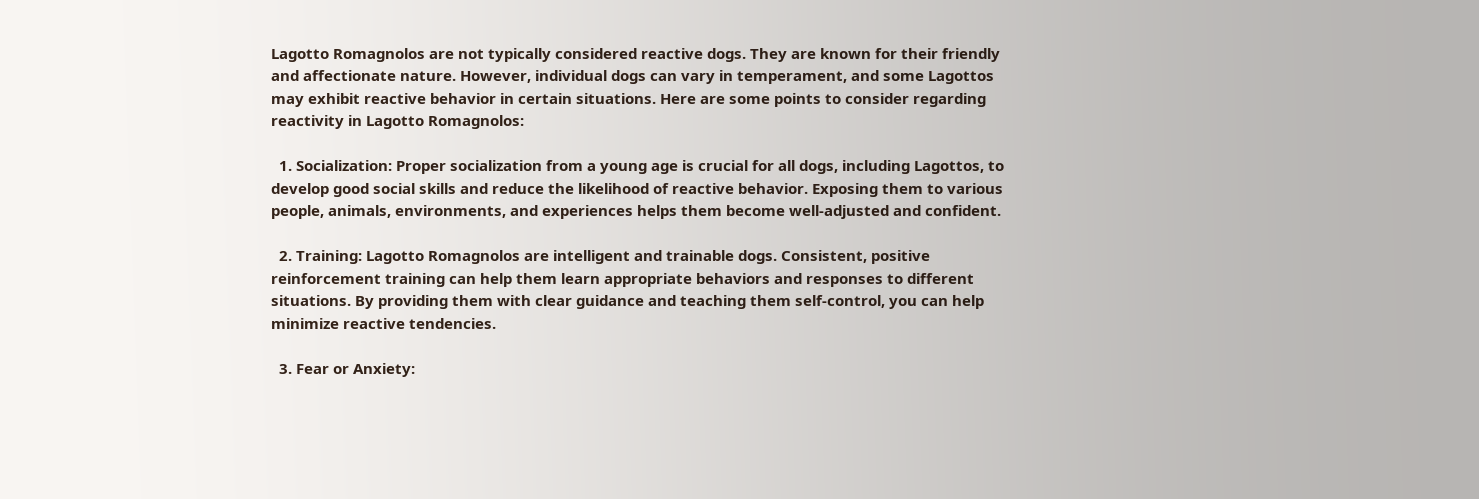Lagotto Romagnolos are not typically considered reactive dogs. They are known for their friendly and affectionate nature. However, individual dogs can vary in temperament, and some Lagottos may exhibit reactive behavior in certain situations. Here are some points to consider regarding reactivity in Lagotto Romagnolos:

  1. Socialization: Proper socialization from a young age is crucial for all dogs, including Lagottos, to develop good social skills and reduce the likelihood of reactive behavior. Exposing them to various people, animals, environments, and experiences helps them become well-adjusted and confident.

  2. Training: Lagotto Romagnolos are intelligent and trainable dogs. Consistent, positive reinforcement training can help them learn appropriate behaviors and responses to different situations. By providing them with clear guidance and teaching them self-control, you can help minimize reactive tendencies.

  3. Fear or Anxiety: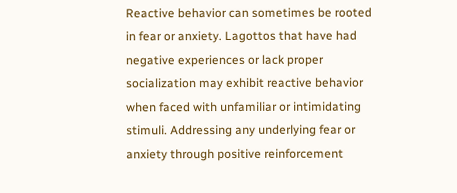Reactive behavior can sometimes be rooted in fear or anxiety. Lagottos that have had negative experiences or lack proper socialization may exhibit reactive behavior when faced with unfamiliar or intimidating stimuli. Addressing any underlying fear or anxiety through positive reinforcement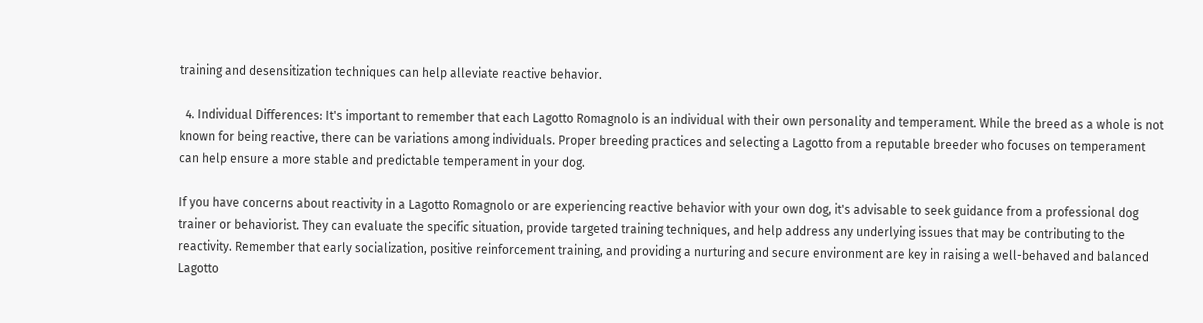training and desensitization techniques can help alleviate reactive behavior.

  4. Individual Differences: It's important to remember that each Lagotto Romagnolo is an individual with their own personality and temperament. While the breed as a whole is not known for being reactive, there can be variations among individuals. Proper breeding practices and selecting a Lagotto from a reputable breeder who focuses on temperament can help ensure a more stable and predictable temperament in your dog.

If you have concerns about reactivity in a Lagotto Romagnolo or are experiencing reactive behavior with your own dog, it's advisable to seek guidance from a professional dog trainer or behaviorist. They can evaluate the specific situation, provide targeted training techniques, and help address any underlying issues that may be contributing to the reactivity. Remember that early socialization, positive reinforcement training, and providing a nurturing and secure environment are key in raising a well-behaved and balanced Lagotto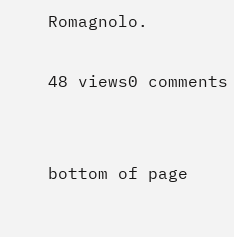Romagnolo.

48 views0 comments


bottom of page